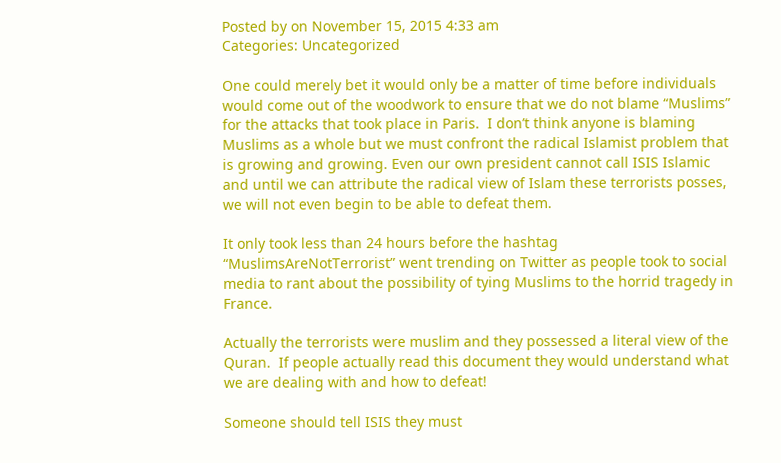Posted by on November 15, 2015 4:33 am
Categories: Uncategorized

One could merely bet it would only be a matter of time before individuals would come out of the woodwork to ensure that we do not blame “Muslims” for the attacks that took place in Paris.  I don’t think anyone is blaming Muslims as a whole but we must confront the radical Islamist problem that is growing and growing. Even our own president cannot call ISIS Islamic and until we can attribute the radical view of Islam these terrorists posses, we will not even begin to be able to defeat them.

It only took less than 24 hours before the hashtag “MuslimsAreNotTerrorist” went trending on Twitter as people took to social media to rant about the possibility of tying Muslims to the horrid tragedy in France.

Actually the terrorists were muslim and they possessed a literal view of the Quran.  If people actually read this document they would understand what we are dealing with and how to defeat!

Someone should tell ISIS they must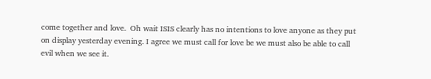come together and love.  Oh wait ISIS clearly has no intentions to love anyone as they put on display yesterday evening. I agree we must call for love be we must also be able to call evil when we see it.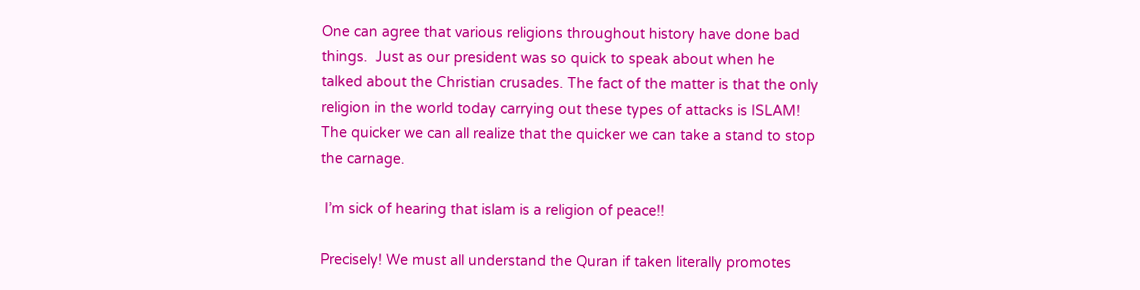One can agree that various religions throughout history have done bad things.  Just as our president was so quick to speak about when he talked about the Christian crusades. The fact of the matter is that the only religion in the world today carrying out these types of attacks is ISLAM!  The quicker we can all realize that the quicker we can take a stand to stop the carnage.

 I’m sick of hearing that islam is a religion of peace!!

Precisely! We must all understand the Quran if taken literally promotes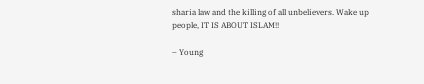sharia law and the killing of all unbelievers. Wake up people, IT IS ABOUT ISLAM!!

– Young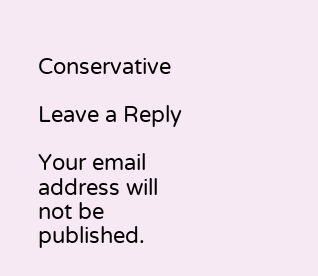Conservative

Leave a Reply

Your email address will not be published.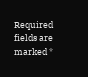Required fields are marked *